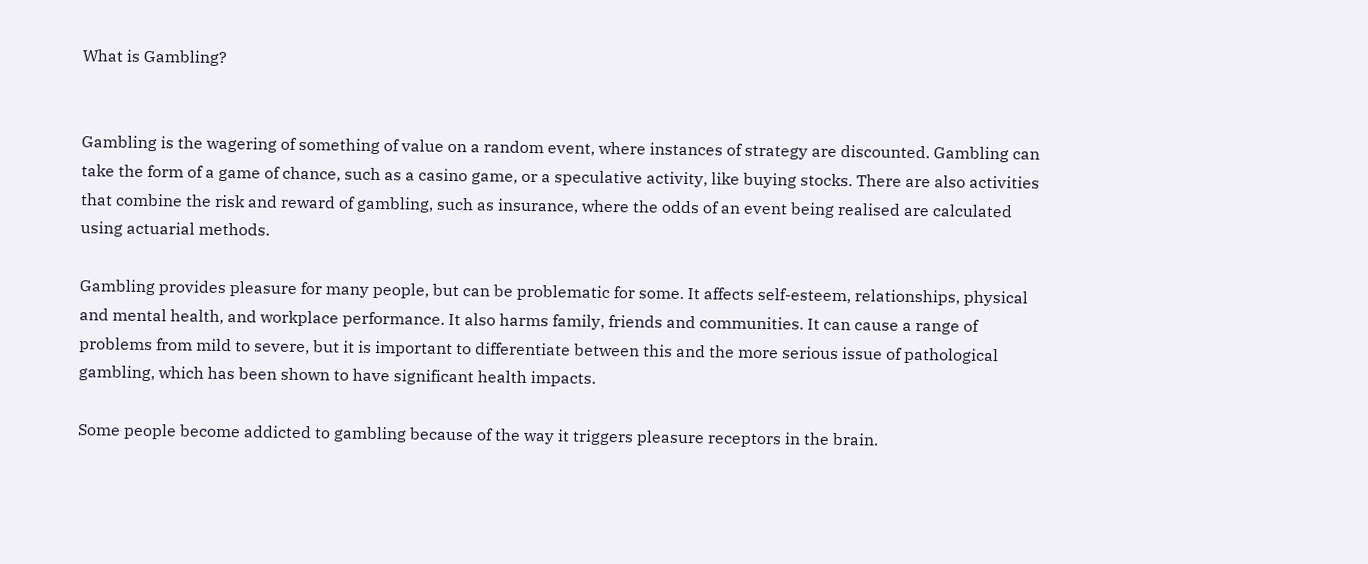What is Gambling?


Gambling is the wagering of something of value on a random event, where instances of strategy are discounted. Gambling can take the form of a game of chance, such as a casino game, or a speculative activity, like buying stocks. There are also activities that combine the risk and reward of gambling, such as insurance, where the odds of an event being realised are calculated using actuarial methods.

Gambling provides pleasure for many people, but can be problematic for some. It affects self-esteem, relationships, physical and mental health, and workplace performance. It also harms family, friends and communities. It can cause a range of problems from mild to severe, but it is important to differentiate between this and the more serious issue of pathological gambling, which has been shown to have significant health impacts.

Some people become addicted to gambling because of the way it triggers pleasure receptors in the brain.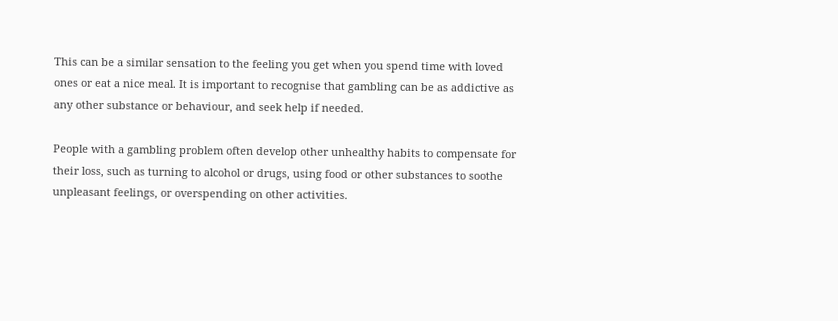This can be a similar sensation to the feeling you get when you spend time with loved ones or eat a nice meal. It is important to recognise that gambling can be as addictive as any other substance or behaviour, and seek help if needed.

People with a gambling problem often develop other unhealthy habits to compensate for their loss, such as turning to alcohol or drugs, using food or other substances to soothe unpleasant feelings, or overspending on other activities.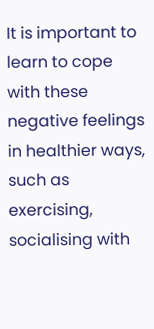It is important to learn to cope with these negative feelings in healthier ways, such as exercising, socialising with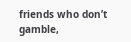friends who don’t gamble,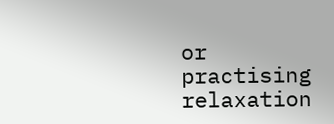or practising relaxation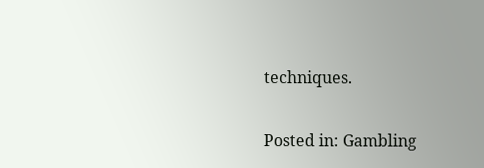techniques.

Posted in: Gambling